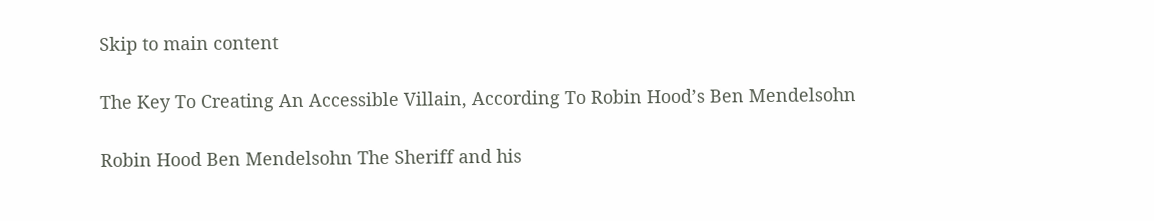Skip to main content

The Key To Creating An Accessible Villain, According To Robin Hood’s Ben Mendelsohn

Robin Hood Ben Mendelsohn The Sheriff and his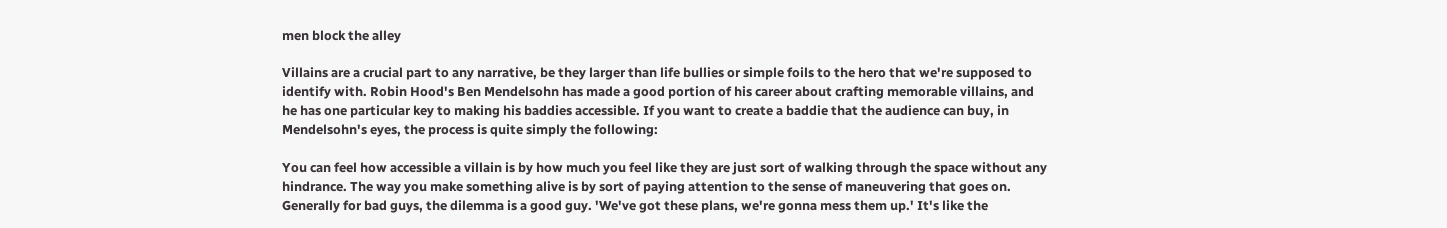men block the alley

Villains are a crucial part to any narrative, be they larger than life bullies or simple foils to the hero that we're supposed to identify with. Robin Hood's Ben Mendelsohn has made a good portion of his career about crafting memorable villains, and he has one particular key to making his baddies accessible. If you want to create a baddie that the audience can buy, in Mendelsohn's eyes, the process is quite simply the following:

You can feel how accessible a villain is by how much you feel like they are just sort of walking through the space without any hindrance. The way you make something alive is by sort of paying attention to the sense of maneuvering that goes on. Generally for bad guys, the dilemma is a good guy. 'We've got these plans, we're gonna mess them up.' It's like the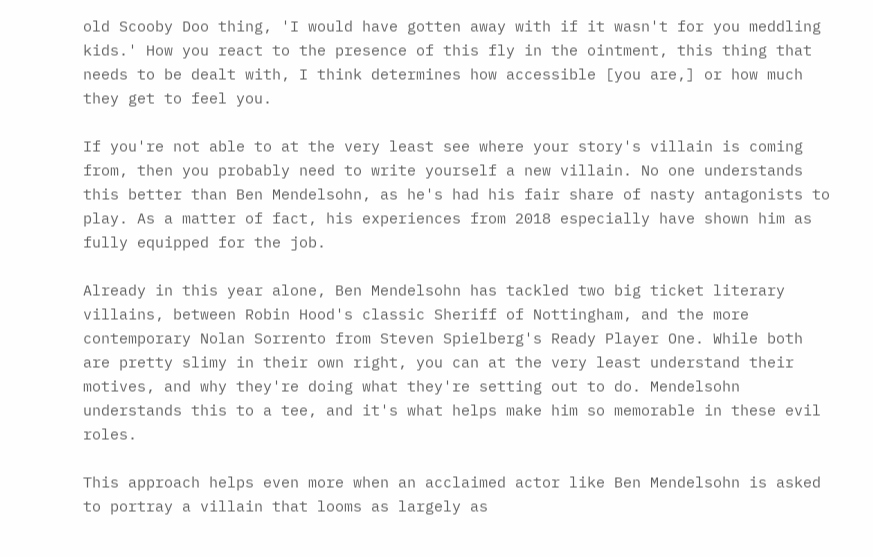old Scooby Doo thing, 'I would have gotten away with if it wasn't for you meddling kids.' How you react to the presence of this fly in the ointment, this thing that needs to be dealt with, I think determines how accessible [you are,] or how much they get to feel you.

If you're not able to at the very least see where your story's villain is coming from, then you probably need to write yourself a new villain. No one understands this better than Ben Mendelsohn, as he's had his fair share of nasty antagonists to play. As a matter of fact, his experiences from 2018 especially have shown him as fully equipped for the job.

Already in this year alone, Ben Mendelsohn has tackled two big ticket literary villains, between Robin Hood's classic Sheriff of Nottingham, and the more contemporary Nolan Sorrento from Steven Spielberg's Ready Player One. While both are pretty slimy in their own right, you can at the very least understand their motives, and why they're doing what they're setting out to do. Mendelsohn understands this to a tee, and it's what helps make him so memorable in these evil roles.

This approach helps even more when an acclaimed actor like Ben Mendelsohn is asked to portray a villain that looms as largely as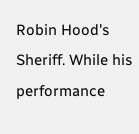Robin Hood's Sheriff. While his performance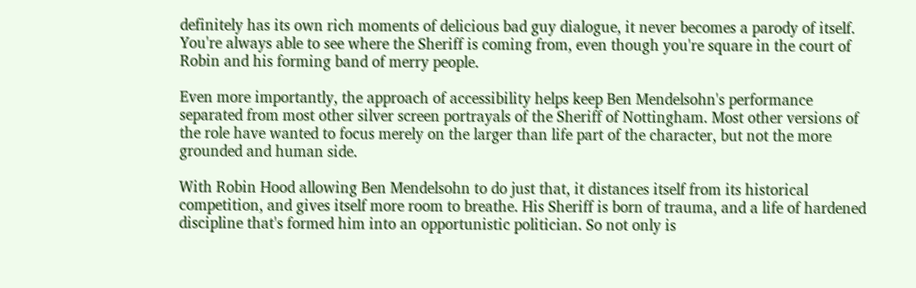definitely has its own rich moments of delicious bad guy dialogue, it never becomes a parody of itself. You're always able to see where the Sheriff is coming from, even though you're square in the court of Robin and his forming band of merry people.

Even more importantly, the approach of accessibility helps keep Ben Mendelsohn's performance separated from most other silver screen portrayals of the Sheriff of Nottingham. Most other versions of the role have wanted to focus merely on the larger than life part of the character, but not the more grounded and human side.

With Robin Hood allowing Ben Mendelsohn to do just that, it distances itself from its historical competition, and gives itself more room to breathe. His Sheriff is born of trauma, and a life of hardened discipline that's formed him into an opportunistic politician. So not only is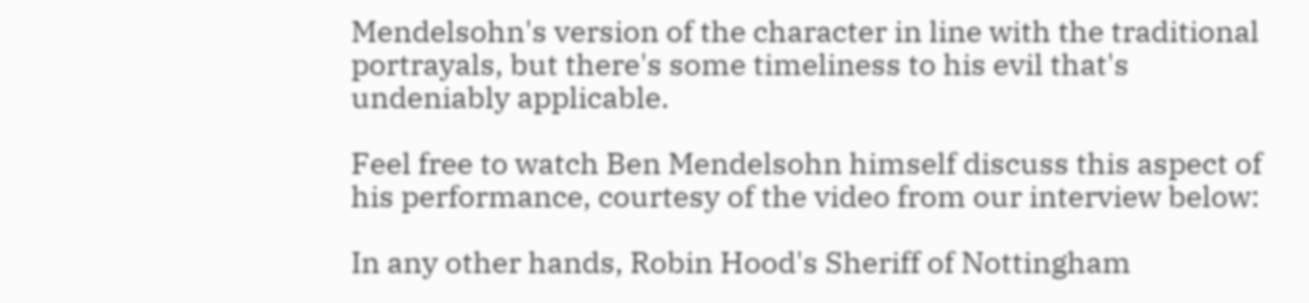Mendelsohn's version of the character in line with the traditional portrayals, but there's some timeliness to his evil that's undeniably applicable.

Feel free to watch Ben Mendelsohn himself discuss this aspect of his performance, courtesy of the video from our interview below:

In any other hands, Robin Hood's Sheriff of Nottingham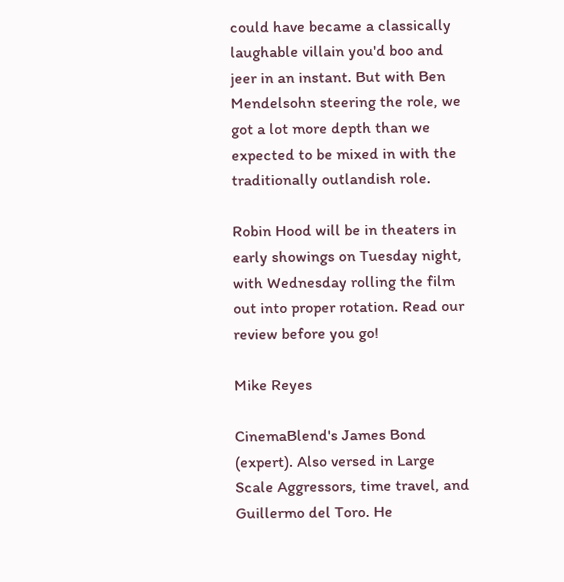could have became a classically laughable villain you'd boo and jeer in an instant. But with Ben Mendelsohn steering the role, we got a lot more depth than we expected to be mixed in with the traditionally outlandish role.

Robin Hood will be in theaters in early showings on Tuesday night, with Wednesday rolling the film out into proper rotation. Read our review before you go!

Mike Reyes

CinemaBlend's James Bond (expert). Also versed in Large Scale Aggressors, time travel, and Guillermo del Toro. He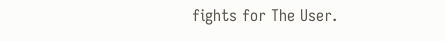fights for The User.